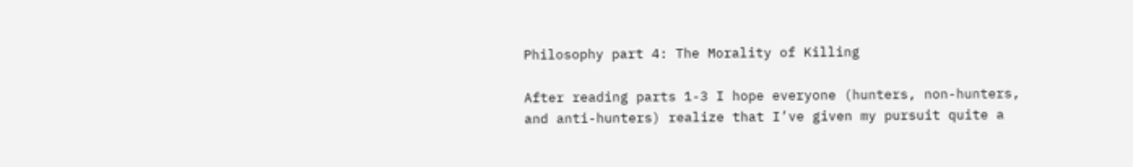Philosophy part 4: The Morality of Killing

After reading parts 1-3 I hope everyone (hunters, non-hunters, and anti-hunters) realize that I’ve given my pursuit quite a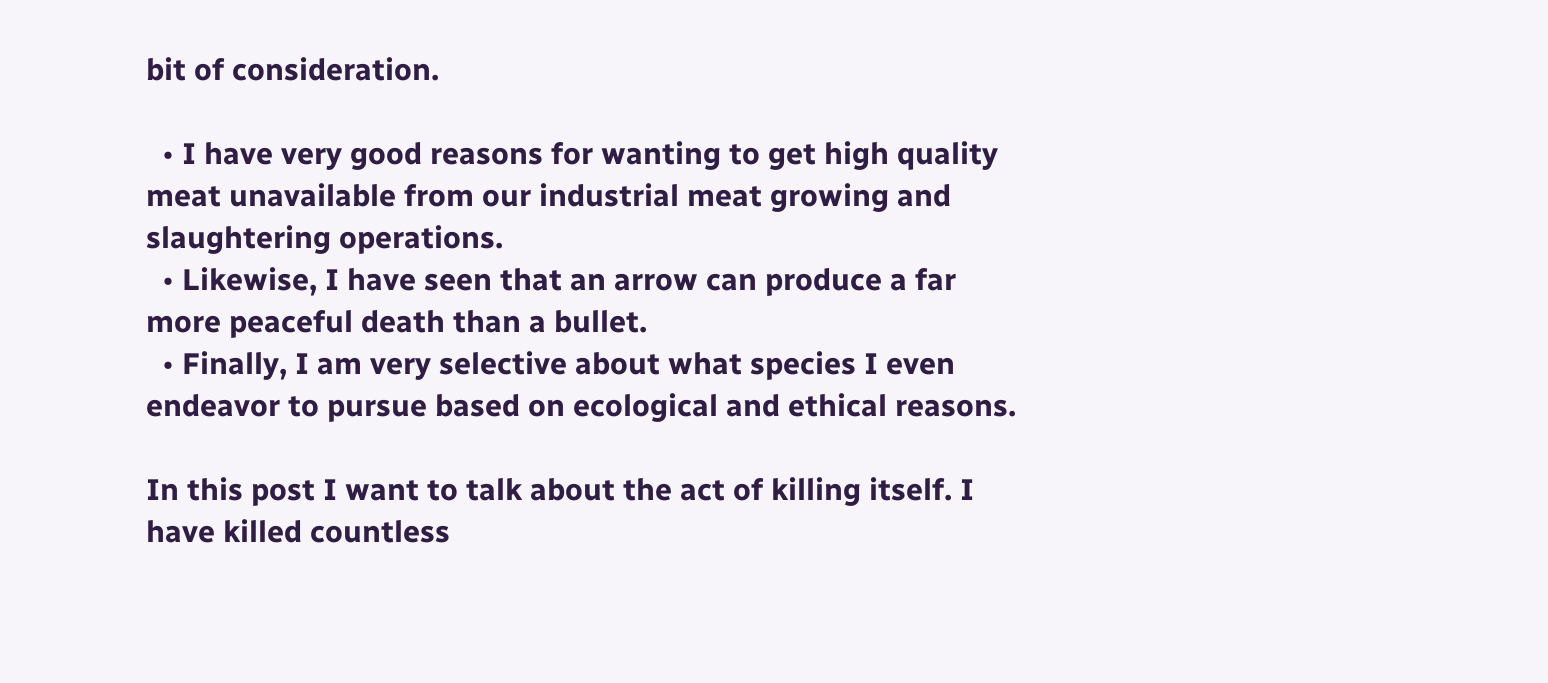bit of consideration.

  • I have very good reasons for wanting to get high quality meat unavailable from our industrial meat growing and slaughtering operations.
  • Likewise, I have seen that an arrow can produce a far more peaceful death than a bullet.
  • Finally, I am very selective about what species I even endeavor to pursue based on ecological and ethical reasons.

In this post I want to talk about the act of killing itself. I have killed countless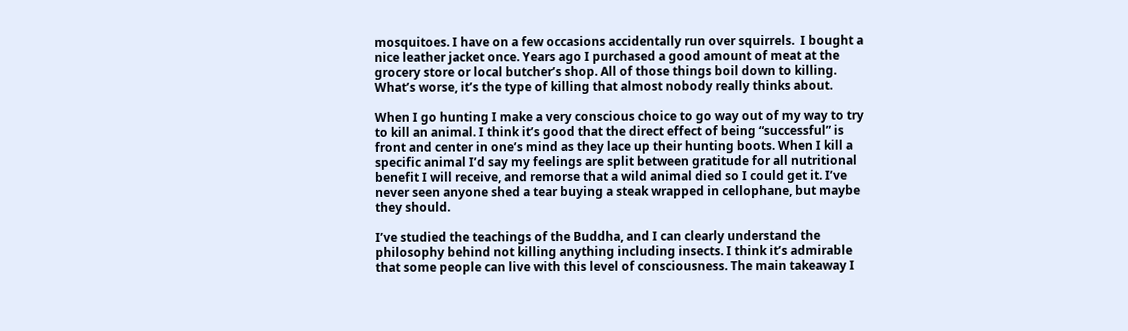mosquitoes. I have on a few occasions accidentally run over squirrels.  I bought a nice leather jacket once. Years ago I purchased a good amount of meat at the grocery store or local butcher’s shop. All of those things boil down to killing. What’s worse, it’s the type of killing that almost nobody really thinks about.

When I go hunting I make a very conscious choice to go way out of my way to try to kill an animal. I think it’s good that the direct effect of being “successful” is front and center in one’s mind as they lace up their hunting boots. When I kill a specific animal I’d say my feelings are split between gratitude for all nutritional benefit I will receive, and remorse that a wild animal died so I could get it. I’ve never seen anyone shed a tear buying a steak wrapped in cellophane, but maybe they should.

I’ve studied the teachings of the Buddha, and I can clearly understand the philosophy behind not killing anything including insects. I think it’s admirable that some people can live with this level of consciousness. The main takeaway I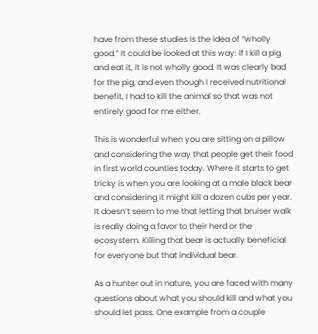have from these studies is the idea of “wholly good.” It could be looked at this way: If I kill a pig and eat it, it is not wholly good. It was clearly bad for the pig, and even though I received nutritional benefit, I had to kill the animal so that was not entirely good for me either.

This is wonderful when you are sitting on a pillow and considering the way that people get their food in first world counties today. Where it starts to get tricky is when you are looking at a male black bear and considering it might kill a dozen cubs per year. It doesn’t seem to me that letting that bruiser walk is really doing a favor to their herd or the ecosystem. Killing that bear is actually beneficial for everyone but that individual bear.

As a hunter out in nature, you are faced with many questions about what you should kill and what you should let pass. One example from a couple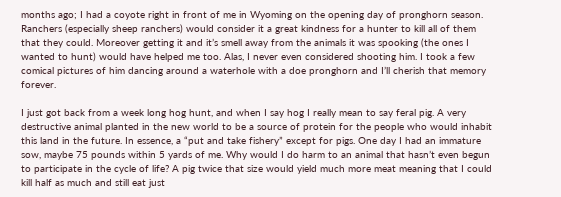months ago; I had a coyote right in front of me in Wyoming on the opening day of pronghorn season. Ranchers (especially sheep ranchers) would consider it a great kindness for a hunter to kill all of them that they could. Moreover getting it and it’s smell away from the animals it was spooking (the ones I wanted to hunt) would have helped me too. Alas, I never even considered shooting him. I took a few comical pictures of him dancing around a waterhole with a doe pronghorn and I’ll cherish that memory forever.

I just got back from a week long hog hunt, and when I say hog I really mean to say feral pig. A very destructive animal planted in the new world to be a source of protein for the people who would inhabit this land in the future. In essence, a “put and take fishery” except for pigs. One day I had an immature sow, maybe 75 pounds within 5 yards of me. Why would I do harm to an animal that hasn’t even begun to participate in the cycle of life? A pig twice that size would yield much more meat meaning that I could kill half as much and still eat just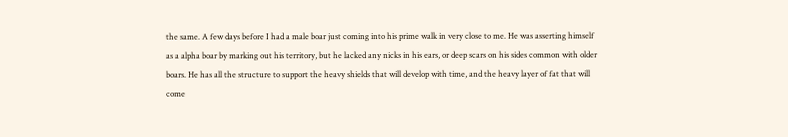the same. A few days before I had a male boar just coming into his prime walk in very close to me. He was asserting himself as a alpha boar by marking out his territory, but he lacked any nicks in his ears, or deep scars on his sides common with older boars. He has all the structure to support the heavy shields that will develop with time, and the heavy layer of fat that will come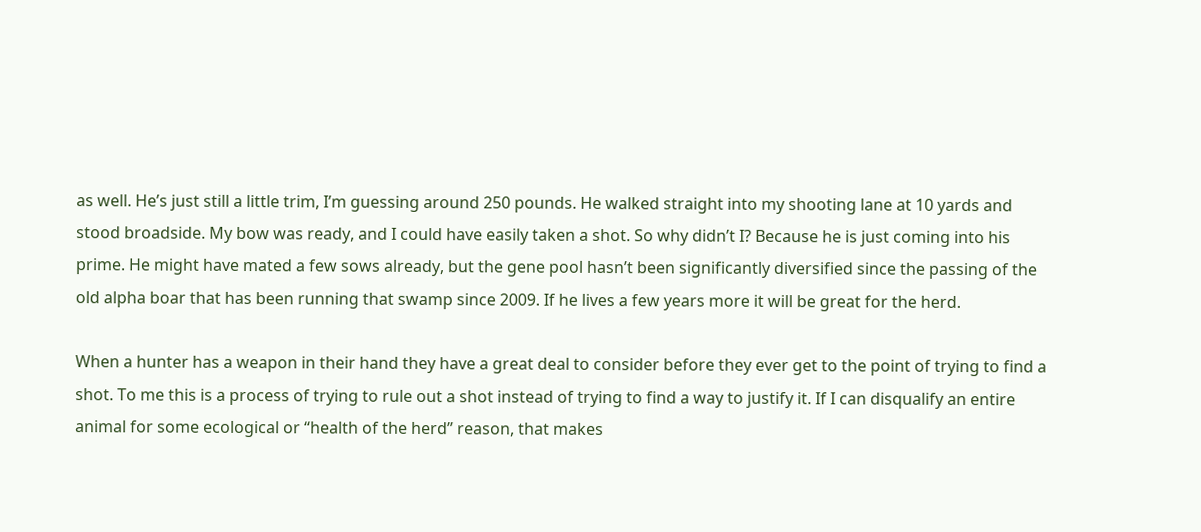as well. He’s just still a little trim, I’m guessing around 250 pounds. He walked straight into my shooting lane at 10 yards and stood broadside. My bow was ready, and I could have easily taken a shot. So why didn’t I? Because he is just coming into his prime. He might have mated a few sows already, but the gene pool hasn’t been significantly diversified since the passing of the old alpha boar that has been running that swamp since 2009. If he lives a few years more it will be great for the herd.

When a hunter has a weapon in their hand they have a great deal to consider before they ever get to the point of trying to find a shot. To me this is a process of trying to rule out a shot instead of trying to find a way to justify it. If I can disqualify an entire animal for some ecological or “health of the herd” reason, that makes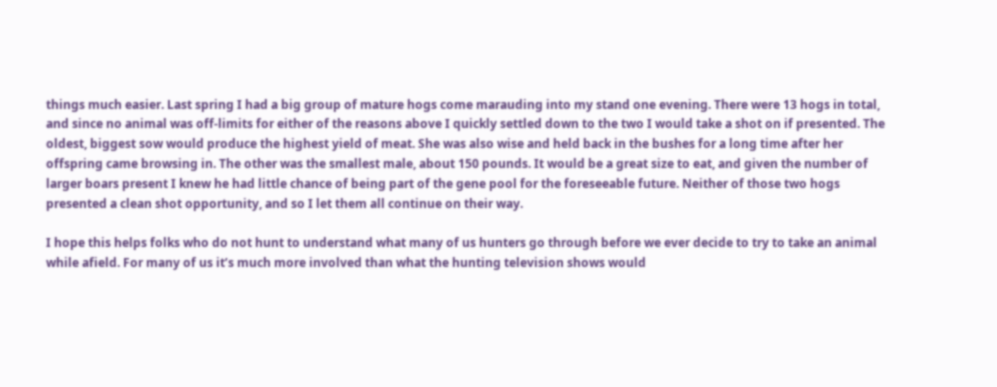things much easier. Last spring I had a big group of mature hogs come marauding into my stand one evening. There were 13 hogs in total, and since no animal was off-limits for either of the reasons above I quickly settled down to the two I would take a shot on if presented. The oldest, biggest sow would produce the highest yield of meat. She was also wise and held back in the bushes for a long time after her offspring came browsing in. The other was the smallest male, about 150 pounds. It would be a great size to eat, and given the number of larger boars present I knew he had little chance of being part of the gene pool for the foreseeable future. Neither of those two hogs presented a clean shot opportunity, and so I let them all continue on their way.

I hope this helps folks who do not hunt to understand what many of us hunters go through before we ever decide to try to take an animal while afield. For many of us it’s much more involved than what the hunting television shows would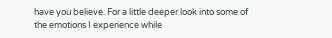have you believe. For a little deeper look into some of the emotions I experience while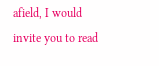afield, I would invite you to read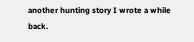another hunting story I wrote a while back.